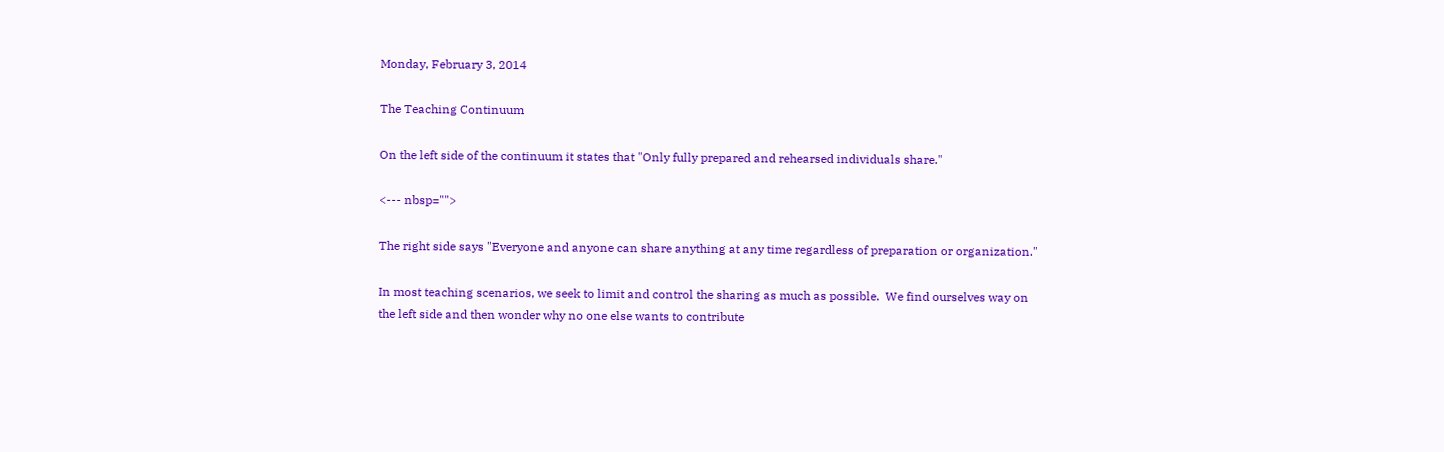Monday, February 3, 2014

The Teaching Continuum

On the left side of the continuum it states that "Only fully prepared and rehearsed individuals share."

<--- nbsp="">

The right side says "Everyone and anyone can share anything at any time regardless of preparation or organization."

In most teaching scenarios, we seek to limit and control the sharing as much as possible.  We find ourselves way on the left side and then wonder why no one else wants to contribute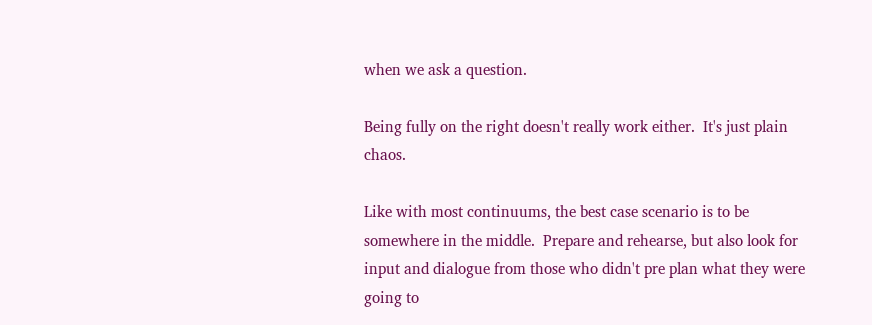when we ask a question.

Being fully on the right doesn't really work either.  It's just plain chaos.

Like with most continuums, the best case scenario is to be somewhere in the middle.  Prepare and rehearse, but also look for input and dialogue from those who didn't pre plan what they were going to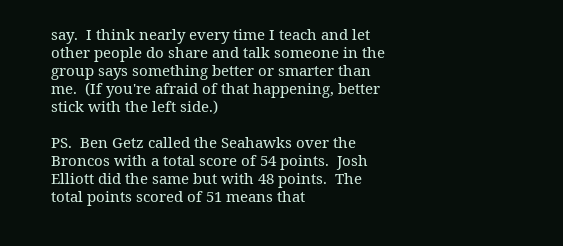say.  I think nearly every time I teach and let other people do share and talk someone in the group says something better or smarter than me.  (If you're afraid of that happening, better stick with the left side.)

PS.  Ben Getz called the Seahawks over the Broncos with a total score of 54 points.  Josh Elliott did the same but with 48 points.  The total points scored of 51 means that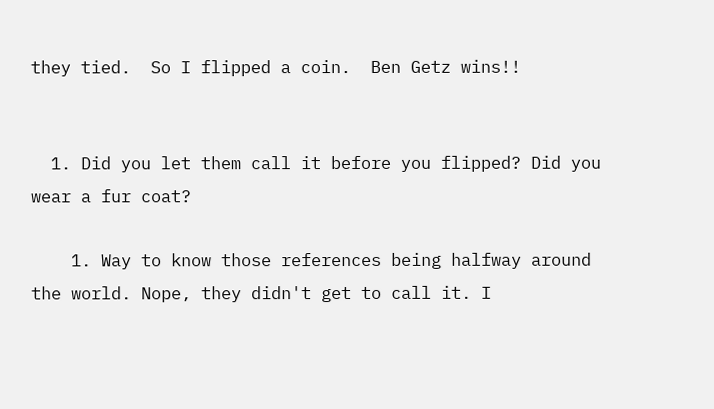they tied.  So I flipped a coin.  Ben Getz wins!!


  1. Did you let them call it before you flipped? Did you wear a fur coat?

    1. Way to know those references being halfway around the world. Nope, they didn't get to call it. I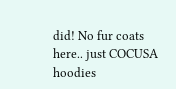did! No fur coats here.. just COCUSA hoodies